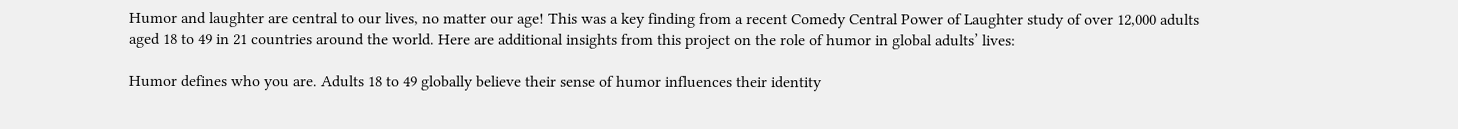Humor and laughter are central to our lives, no matter our age! This was a key finding from a recent Comedy Central Power of Laughter study of over 12,000 adults aged 18 to 49 in 21 countries around the world. Here are additional insights from this project on the role of humor in global adults’ lives:

Humor defines who you are. Adults 18 to 49 globally believe their sense of humor influences their identity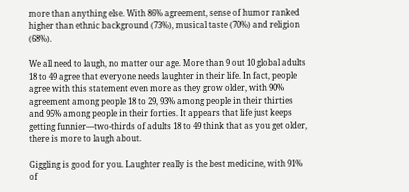more than anything else. With 86% agreement, sense of humor ranked higher than ethnic background (73%), musical taste (70%) and religion (68%).

We all need to laugh, no matter our age. More than 9 out 10 global adults 18 to 49 agree that everyone needs laughter in their life. In fact, people agree with this statement even more as they grow older, with 90% agreement among people 18 to 29, 93% among people in their thirties and 95% among people in their forties. It appears that life just keeps getting funnier—two-thirds of adults 18 to 49 think that as you get older, there is more to laugh about.

Giggling is good for you. Laughter really is the best medicine, with 91% of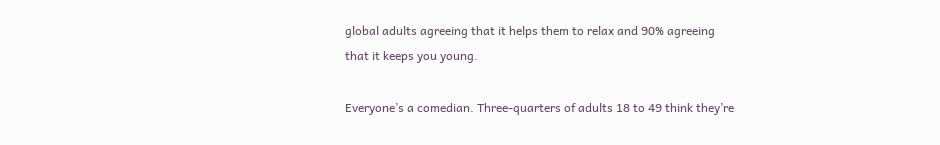global adults agreeing that it helps them to relax and 90% agreeing that it keeps you young.

Everyone’s a comedian. Three-quarters of adults 18 to 49 think they’re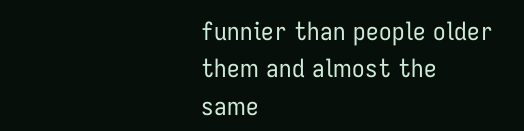funnier than people older them and almost the same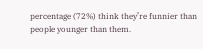percentage (72%) think they’re funnier than people younger than them.